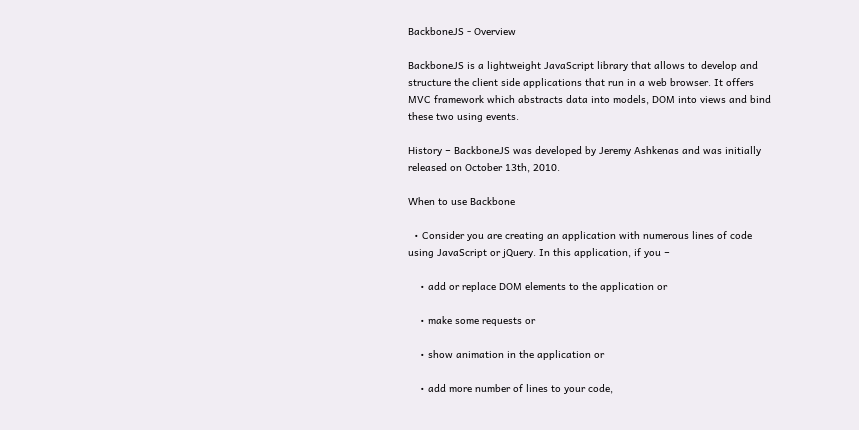BackboneJS - Overview

BackboneJS is a lightweight JavaScript library that allows to develop and structure the client side applications that run in a web browser. It offers MVC framework which abstracts data into models, DOM into views and bind these two using events.

History − BackboneJS was developed by Jeremy Ashkenas and was initially released on October 13th, 2010.

When to use Backbone

  • Consider you are creating an application with numerous lines of code using JavaScript or jQuery. In this application, if you −

    • add or replace DOM elements to the application or

    • make some requests or

    • show animation in the application or

    • add more number of lines to your code,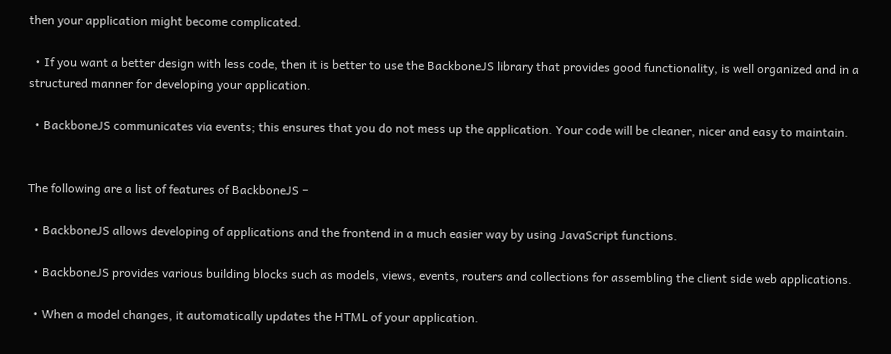then your application might become complicated.

  • If you want a better design with less code, then it is better to use the BackboneJS library that provides good functionality, is well organized and in a structured manner for developing your application.

  • BackboneJS communicates via events; this ensures that you do not mess up the application. Your code will be cleaner, nicer and easy to maintain.


The following are a list of features of BackboneJS −

  • BackboneJS allows developing of applications and the frontend in a much easier way by using JavaScript functions.

  • BackboneJS provides various building blocks such as models, views, events, routers and collections for assembling the client side web applications.

  • When a model changes, it automatically updates the HTML of your application.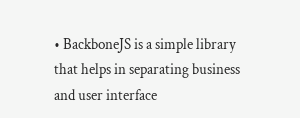• BackboneJS is a simple library that helps in separating business and user interface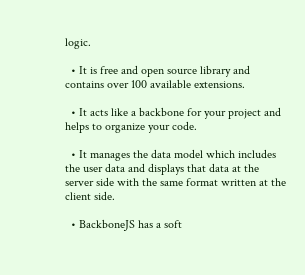logic.

  • It is free and open source library and contains over 100 available extensions.

  • It acts like a backbone for your project and helps to organize your code.

  • It manages the data model which includes the user data and displays that data at the server side with the same format written at the client side.

  • BackboneJS has a soft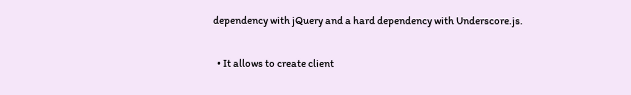dependency with jQuery and a hard dependency with Underscore.js.

  • It allows to create client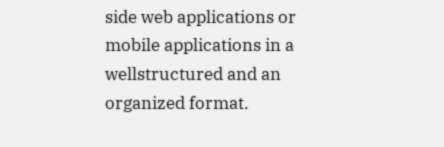side web applications or mobile applications in a wellstructured and an organized format.